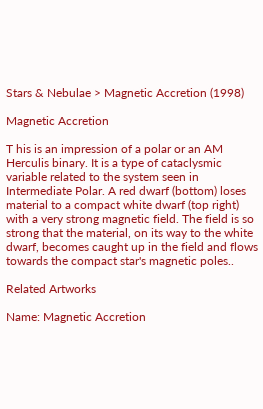Stars & Nebulae > Magnetic Accretion (1998)

Magnetic Accretion

T his is an impression of a polar or an AM Herculis binary. It is a type of cataclysmic variable related to the system seen in Intermediate Polar. A red dwarf (bottom) loses material to a compact white dwarf (top right) with a very strong magnetic field. The field is so strong that the material, on its way to the white dwarf, becomes caught up in the field and flows towards the compact star's magnetic poles..

Related Artworks

Name: Magnetic Accretion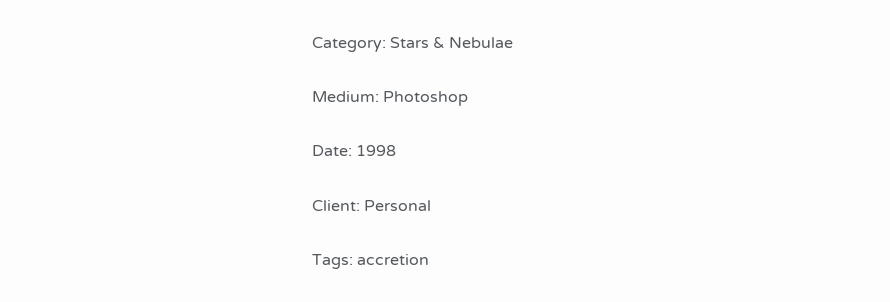Category: Stars & Nebulae

Medium: Photoshop

Date: 1998

Client: Personal

Tags: accretion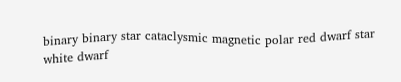binary binary star cataclysmic magnetic polar red dwarf star white dwarf